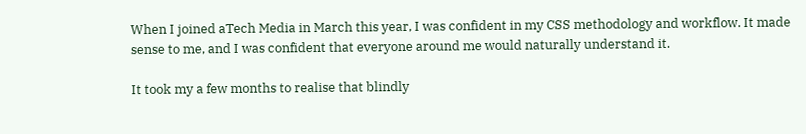When I joined aTech Media in March this year, I was confident in my CSS methodology and workflow. It made sense to me, and I was confident that everyone around me would naturally understand it.

It took my a few months to realise that blindly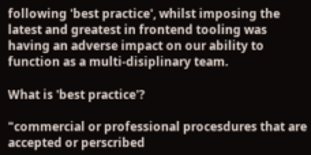following 'best practice', whilst imposing the latest and greatest in frontend tooling was having an adverse impact on our ability to function as a multi-disiplinary team.

What is 'best practice'?

"commercial or professional procesdures that are accepted or perscribed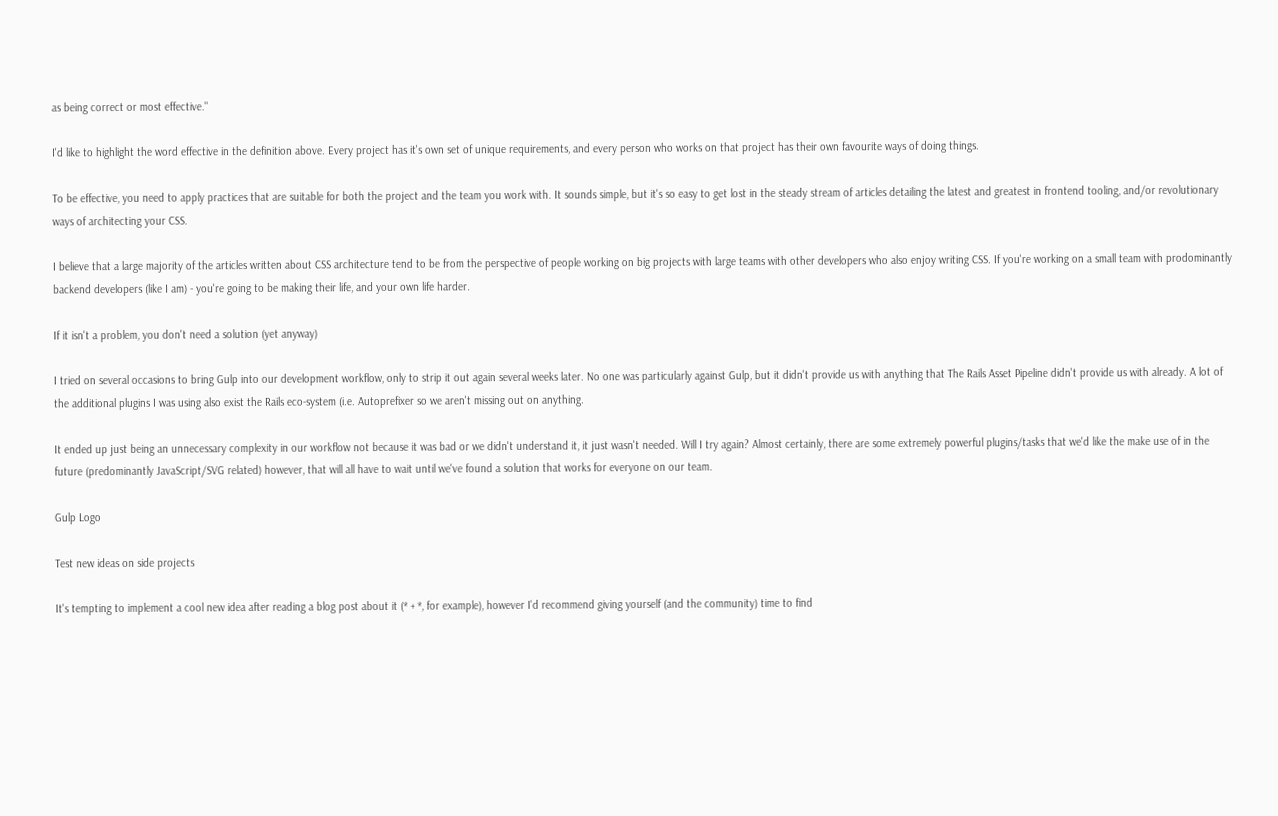as being correct or most effective."

I'd like to highlight the word effective in the definition above. Every project has it's own set of unique requirements, and every person who works on that project has their own favourite ways of doing things.

To be effective, you need to apply practices that are suitable for both the project and the team you work with. It sounds simple, but it's so easy to get lost in the steady stream of articles detailing the latest and greatest in frontend tooling, and/or revolutionary ways of architecting your CSS.

I believe that a large majority of the articles written about CSS architecture tend to be from the perspective of people working on big projects with large teams with other developers who also enjoy writing CSS. If you're working on a small team with prodominantly backend developers (like I am) - you're going to be making their life, and your own life harder.

If it isn't a problem, you don't need a solution (yet anyway)

I tried on several occasions to bring Gulp into our development workflow, only to strip it out again several weeks later. No one was particularly against Gulp, but it didn't provide us with anything that The Rails Asset Pipeline didn't provide us with already. A lot of the additional plugins I was using also exist the Rails eco-system (i.e. Autoprefixer so we aren't missing out on anything.

It ended up just being an unnecessary complexity in our workflow not because it was bad or we didn't understand it, it just wasn't needed. Will I try again? Almost certainly, there are some extremely powerful plugins/tasks that we'd like the make use of in the future (predominantly JavaScript/SVG related) however, that will all have to wait until we've found a solution that works for everyone on our team.

Gulp Logo

Test new ideas on side projects

It's tempting to implement a cool new idea after reading a blog post about it (* + *, for example), however I'd recommend giving yourself (and the community) time to find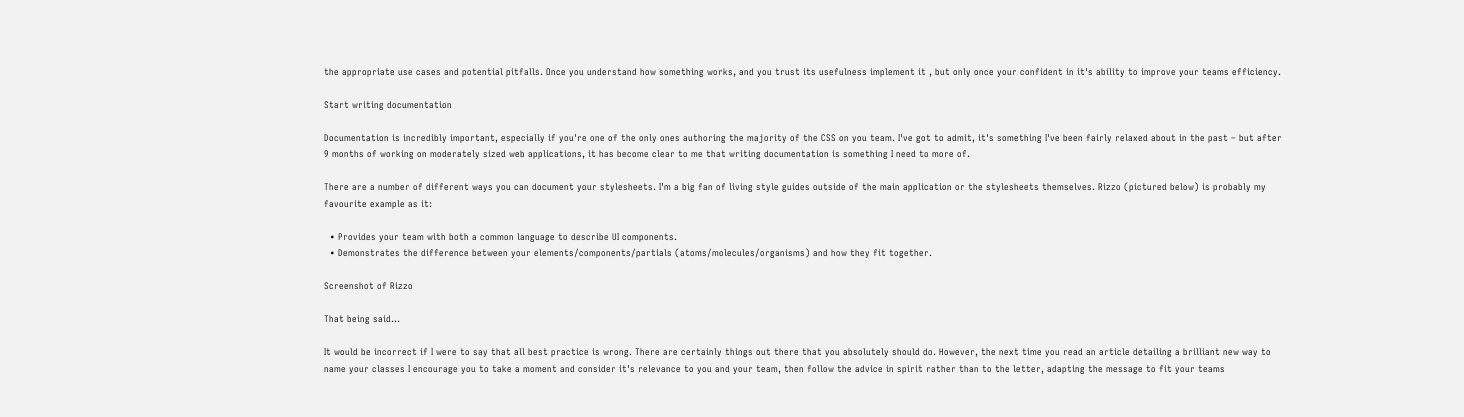the appropriate use cases and potential pitfalls. Once you understand how something works, and you trust its usefulness implement it , but only once your confident in it's ability to improve your teams efficiency.

Start writing documentation

Documentation is incredibly important, especially if you're one of the only ones authoring the majority of the CSS on you team. I've got to admit, it's something I've been fairly relaxed about in the past – but after 9 months of working on moderately sized web applications, it has become clear to me that writing documentation is something I need to more of.

There are a number of different ways you can document your stylesheets. I'm a big fan of living style guides outside of the main application or the stylesheets themselves. Rizzo (pictured below) is probably my favourite example as it:

  • Provides your team with both a common language to describe UI components.
  • Demonstrates the difference between your elements/components/partials (atoms/molecules/organisms) and how they fit together.

Screenshot of Rizzo

That being said...

It would be incorrect if I were to say that all best practice is wrong. There are certainly things out there that you absolutely should do. However, the next time you read an article detailing a brilliant new way to name your classes I encourage you to take a moment and consider it's relevance to you and your team, then follow the advice in spirit rather than to the letter, adapting the message to fit your teams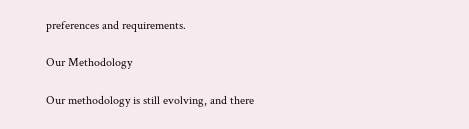preferences and requirements.

Our Methodology

Our methodology is still evolving, and there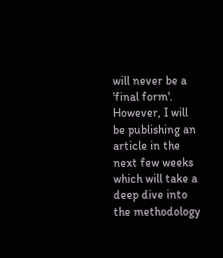will never be a 'final form'. However, I will be publishing an article in the next few weeks which will take a deep dive into the methodology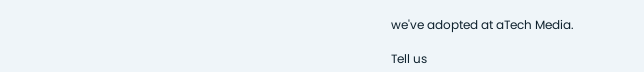we've adopted at aTech Media.

Tell us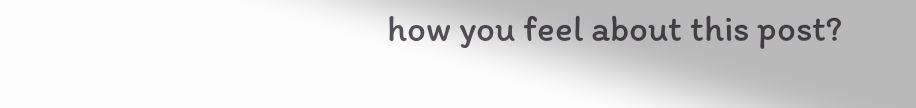how you feel about this post?